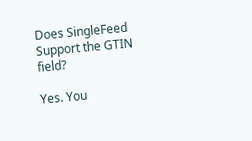Does SingleFeed Support the GTIN field?

Yes. You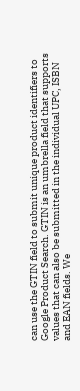can use the GTIN field to submit unique product identifiers to Google Product Search. GTIN is an umbrella field that supports values that can also be submitted in the individual UPC, ISBN and EAN fields. We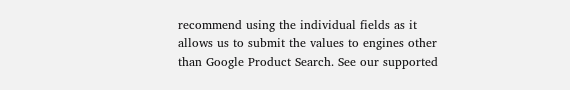recommend using the individual fields as it allows us to submit the values to engines other than Google Product Search. See our supported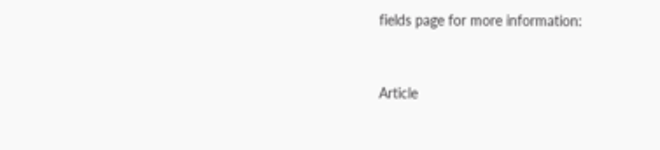fields page for more information:


Article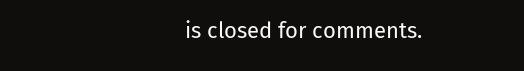is closed for comments.